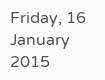Friday, 16 January 2015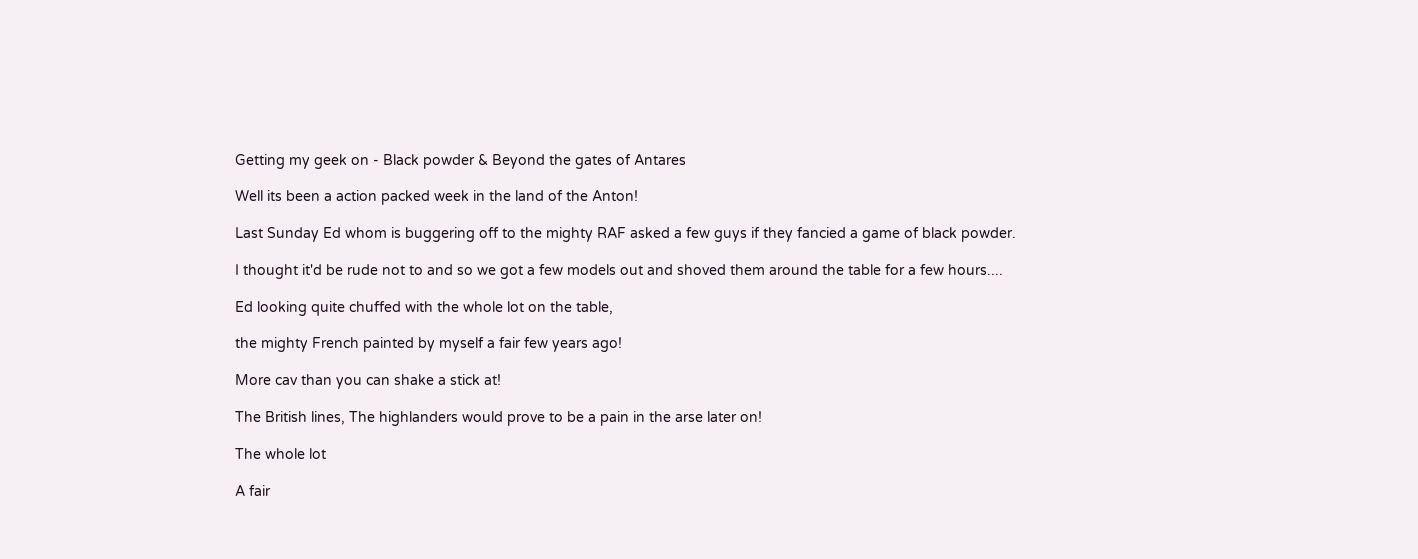Getting my geek on - Black powder & Beyond the gates of Antares

Well its been a action packed week in the land of the Anton!

Last Sunday Ed whom is buggering off to the mighty RAF asked a few guys if they fancied a game of black powder.

I thought it'd be rude not to and so we got a few models out and shoved them around the table for a few hours....

Ed looking quite chuffed with the whole lot on the table,

the mighty French painted by myself a fair few years ago!

More cav than you can shake a stick at!

The British lines, The highlanders would prove to be a pain in the arse later on!

The whole lot

A fair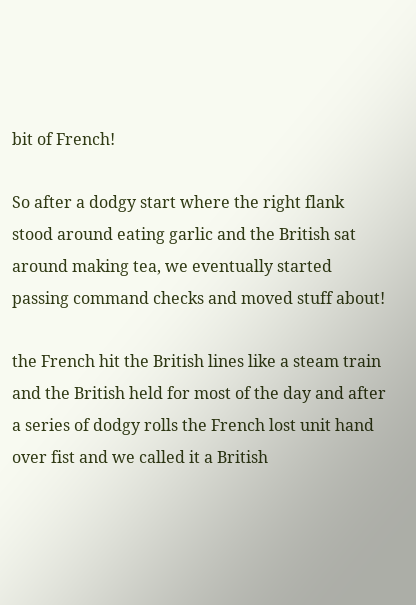bit of French!

So after a dodgy start where the right flank stood around eating garlic and the British sat around making tea, we eventually started passing command checks and moved stuff about!

the French hit the British lines like a steam train and the British held for most of the day and after a series of dodgy rolls the French lost unit hand over fist and we called it a British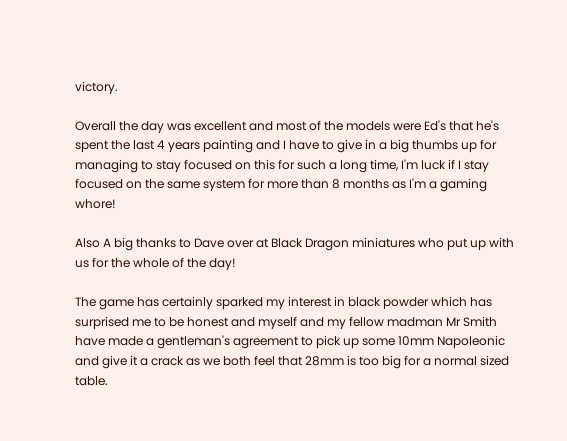victory.

Overall the day was excellent and most of the models were Ed's that he's spent the last 4 years painting and I have to give in a big thumbs up for managing to stay focused on this for such a long time, I'm luck if I stay focused on the same system for more than 8 months as I'm a gaming whore!

Also A big thanks to Dave over at Black Dragon miniatures who put up with us for the whole of the day!

The game has certainly sparked my interest in black powder which has surprised me to be honest and myself and my fellow madman Mr Smith have made a gentleman's agreement to pick up some 10mm Napoleonic and give it a crack as we both feel that 28mm is too big for a normal sized table.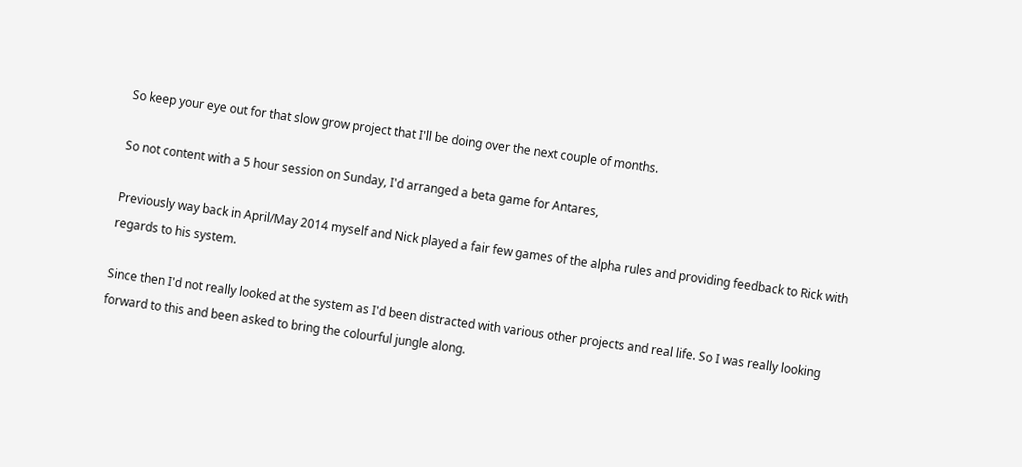So keep your eye out for that slow grow project that I'll be doing over the next couple of months.

So not content with a 5 hour session on Sunday, I'd arranged a beta game for Antares,

Previously way back in April/May 2014 myself and Nick played a fair few games of the alpha rules and providing feedback to Rick with regards to his system.

Since then I'd not really looked at the system as I'd been distracted with various other projects and real life. So I was really looking forward to this and been asked to bring the colourful jungle along.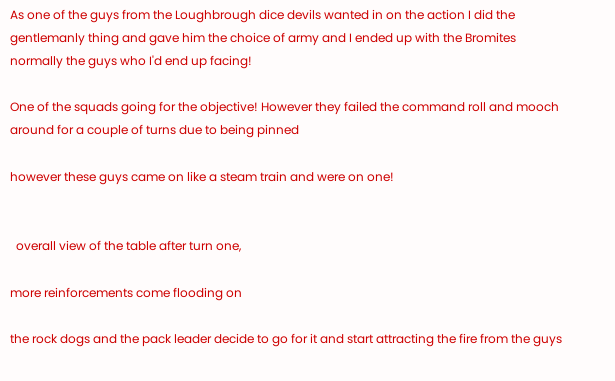As one of the guys from the Loughbrough dice devils wanted in on the action I did the gentlemanly thing and gave him the choice of army and I ended up with the Bromites normally the guys who I'd end up facing!

One of the squads going for the objective! However they failed the command roll and mooch around for a couple of turns due to being pinned

however these guys came on like a steam train and were on one!


  overall view of the table after turn one,

more reinforcements come flooding on

the rock dogs and the pack leader decide to go for it and start attracting the fire from the guys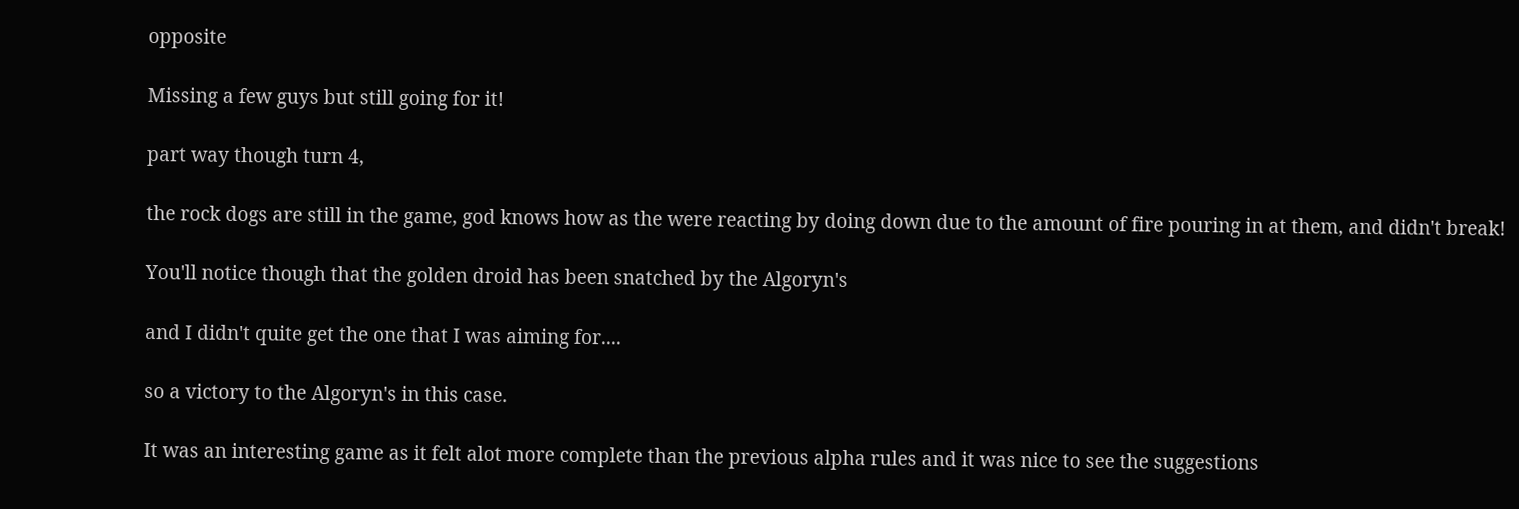opposite

Missing a few guys but still going for it!

part way though turn 4,

the rock dogs are still in the game, god knows how as the were reacting by doing down due to the amount of fire pouring in at them, and didn't break!

You'll notice though that the golden droid has been snatched by the Algoryn's

and I didn't quite get the one that I was aiming for....

so a victory to the Algoryn's in this case.

It was an interesting game as it felt alot more complete than the previous alpha rules and it was nice to see the suggestions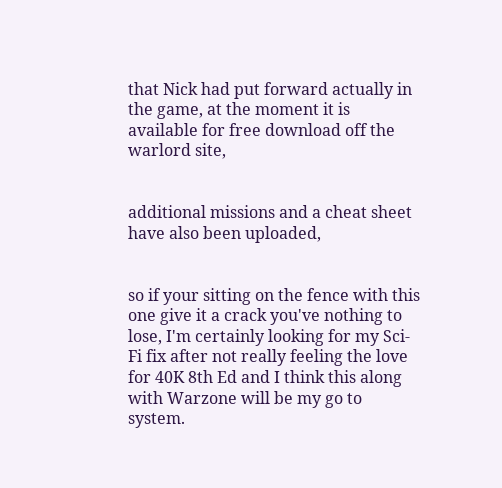that Nick had put forward actually in the game, at the moment it is available for free download off the warlord site,


additional missions and a cheat sheet have also been uploaded,


so if your sitting on the fence with this one give it a crack you've nothing to lose, I'm certainly looking for my Sci-Fi fix after not really feeling the love for 40K 8th Ed and I think this along with Warzone will be my go to system.